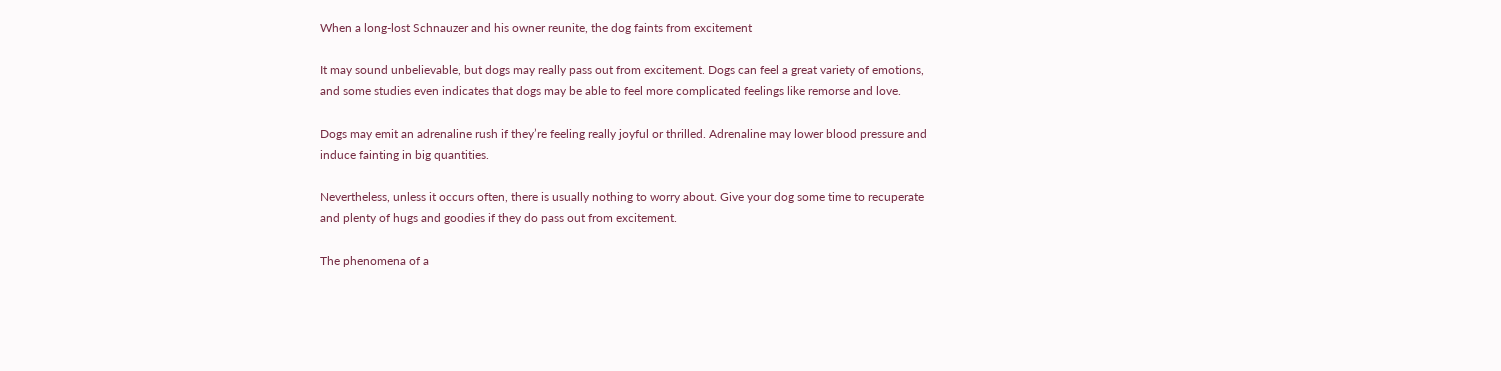When a long-lost Schnauzer and his owner reunite, the dog faints from excitement

It may sound unbelievable, but dogs may really pass out from excitement. Dogs can feel a great variety of emotions, and some studies even indicates that dogs may be able to feel more complicated feelings like remorse and love.

Dogs may emit an adrenaline rush if they’re feeling really joyful or thrilled. Adrenaline may lower blood pressure and induce fainting in big quantities.

Nevertheless, unless it occurs often, there is usually nothing to worry about. Give your dog some time to recuperate and plenty of hugs and goodies if they do pass out from excitement.

The phenomena of a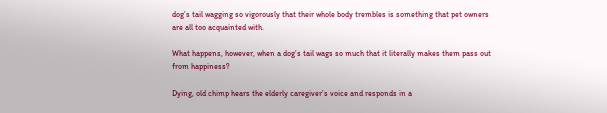dog’s tail wagging so vigorously that their whole body trembles is something that pet owners are all too acquainted with.

What happens, however, when a dog’s tail wags so much that it literally makes them pass out from happiness?

Dying, old chimp hears the elderly caregiver’s voice and responds in a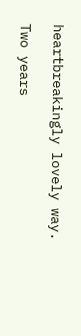heartbreakingly lovely way.

Two years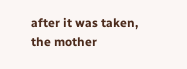after it was taken, the mother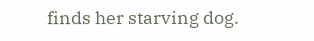finds her starving dog.